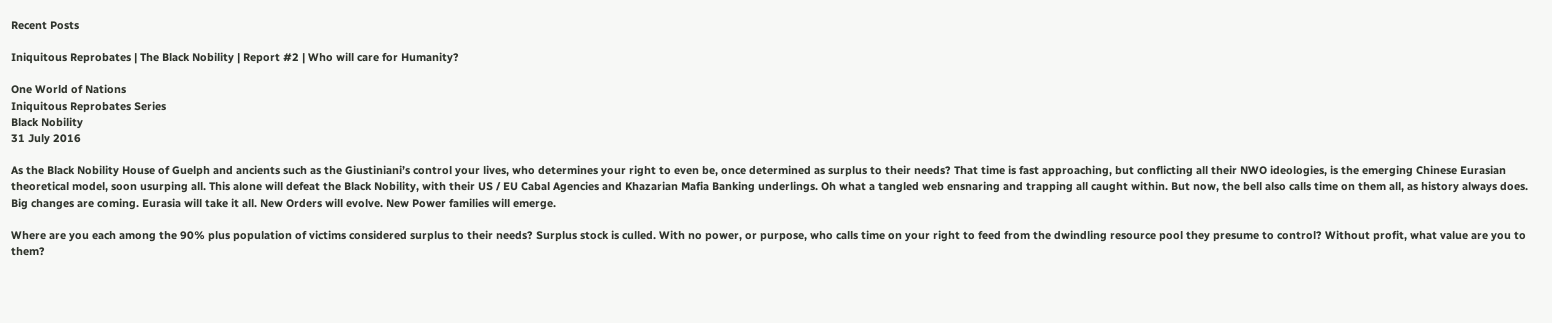Recent Posts

Iniquitous Reprobates | The Black Nobility | Report #2 | Who will care for Humanity?

One World of Nations
Iniquitous Reprobates Series
Black Nobility
31 July 2016

As the Black Nobility House of Guelph and ancients such as the Giustiniani’s control your lives, who determines your right to even be, once determined as surplus to their needs? That time is fast approaching, but conflicting all their NWO ideologies, is the emerging Chinese Eurasian theoretical model, soon usurping all. This alone will defeat the Black Nobility, with their US / EU Cabal Agencies and Khazarian Mafia Banking underlings. Oh what a tangled web ensnaring and trapping all caught within. But now, the bell also calls time on them all, as history always does. Big changes are coming. Eurasia will take it all. New Orders will evolve. New Power families will emerge.

Where are you each among the 90% plus population of victims considered surplus to their needs? Surplus stock is culled. With no power, or purpose, who calls time on your right to feed from the dwindling resource pool they presume to control? Without profit, what value are you to them?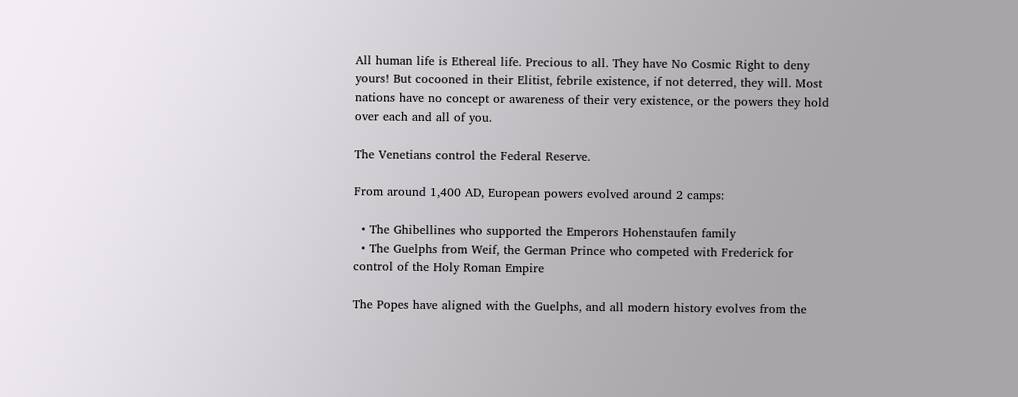All human life is Ethereal life. Precious to all. They have No Cosmic Right to deny yours! But cocooned in their Elitist, febrile existence, if not deterred, they will. Most nations have no concept or awareness of their very existence, or the powers they hold over each and all of you.

The Venetians control the Federal Reserve.

From around 1,400 AD, European powers evolved around 2 camps:

  • The Ghibellines who supported the Emperors Hohenstaufen family
  • The Guelphs from Weif, the German Prince who competed with Frederick for control of the Holy Roman Empire

The Popes have aligned with the Guelphs, and all modern history evolves from the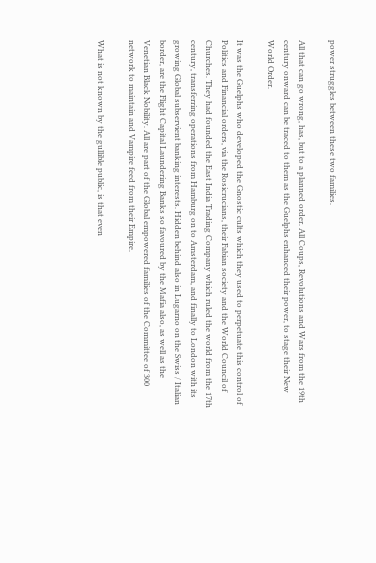power struggles between these two families.

All that can go wrong, has, but to a planned order. All Coups, Revolutions and Wars from the 19th century onward can be traced to them as the Guelphs enhanced their power, to stage their New World Order.

It was the Guelphs who developed the Gnostic cults which they used to perpetuate this control of Politics and Financial orders, via the Rosicrucians, their Fabian society and the World Council of Churches. They had founded the East India Trading Company which ruled the world from the 17th century, transferring operations from Hamburg on to Amsterdam, and finally to London with its growing Global subservient banking interests. Hidden behind also in Lugarno on the Swiss / Italian border, are the Flight Capital Laundering Banks so favoured by the Mafia also, as well as the Venetian Black Nobility. All are part of the Global empowered families of the Committee of 300 network to maintain and Vampire feed from their Empire.

What is not known by the gullible public, is that even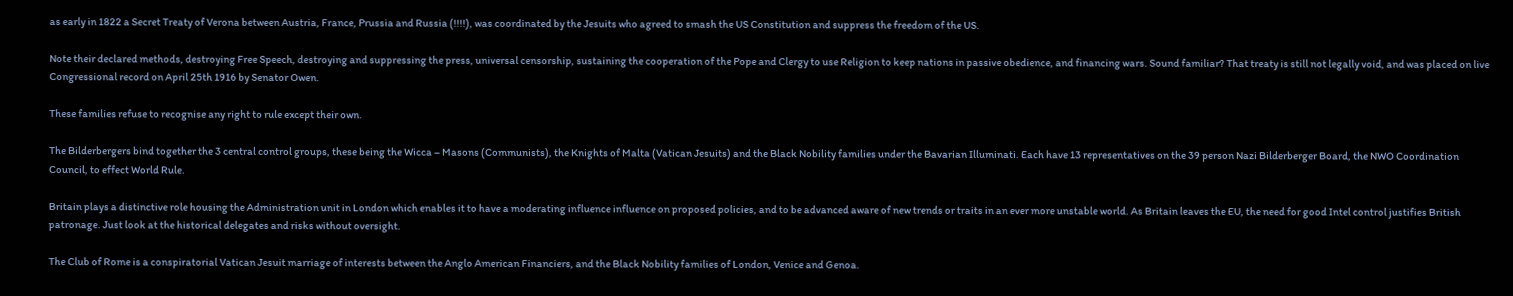as early in 1822 a Secret Treaty of Verona between Austria, France, Prussia and Russia (!!!!), was coordinated by the Jesuits who agreed to smash the US Constitution and suppress the freedom of the US.

Note their declared methods, destroying Free Speech, destroying and suppressing the press, universal censorship, sustaining the cooperation of the Pope and Clergy to use Religion to keep nations in passive obedience, and financing wars. Sound familiar? That treaty is still not legally void, and was placed on live Congressional record on April 25th 1916 by Senator Owen.

These families refuse to recognise any right to rule except their own.

The Bilderbergers bind together the 3 central control groups, these being the Wicca – Masons (Communists), the Knights of Malta (Vatican Jesuits) and the Black Nobility families under the Bavarian Illuminati. Each have 13 representatives on the 39 person Nazi Bilderberger Board, the NWO Coordination Council, to effect World Rule.

Britain plays a distinctive role housing the Administration unit in London which enables it to have a moderating influence influence on proposed policies, and to be advanced aware of new trends or traits in an ever more unstable world. As Britain leaves the EU, the need for good Intel control justifies British patronage. Just look at the historical delegates and risks without oversight.

The Club of Rome is a conspiratorial Vatican Jesuit marriage of interests between the Anglo American Financiers, and the Black Nobility families of London, Venice and Genoa.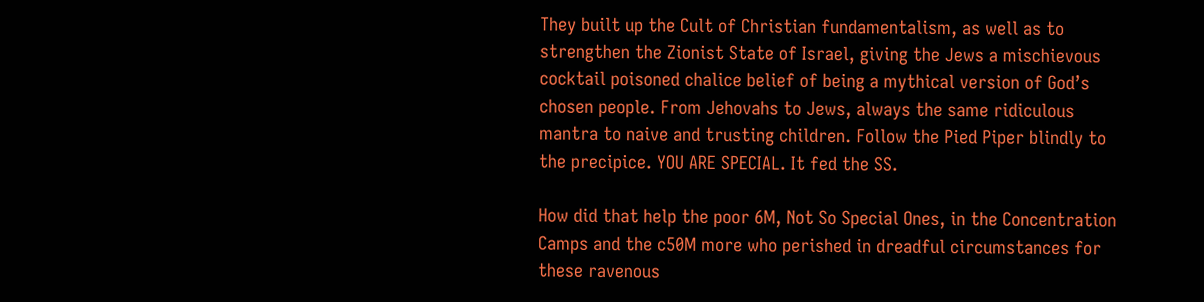They built up the Cult of Christian fundamentalism, as well as to strengthen the Zionist State of Israel, giving the Jews a mischievous cocktail poisoned chalice belief of being a mythical version of God’s chosen people. From Jehovahs to Jews, always the same ridiculous mantra to naive and trusting children. Follow the Pied Piper blindly to the precipice. YOU ARE SPECIAL. It fed the SS.

How did that help the poor 6M, Not So Special Ones, in the Concentration Camps and the c50M more who perished in dreadful circumstances for these ravenous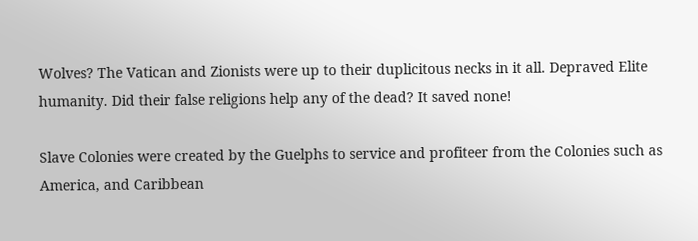Wolves? The Vatican and Zionists were up to their duplicitous necks in it all. Depraved Elite humanity. Did their false religions help any of the dead? It saved none!

Slave Colonies were created by the Guelphs to service and profiteer from the Colonies such as America, and Caribbean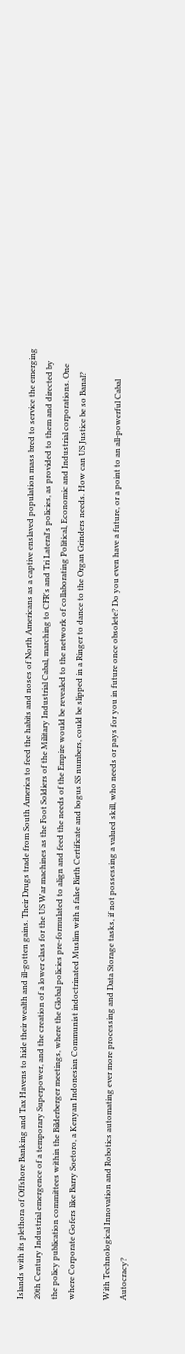Islands with its plethora of Offshore Banking and Tax Havens to hide their wealth and ill-gotten gains. Their Drugs trade from South America to feed the habits and noses of North Americans as a captive enslaved population mass bred to service the emerging 20th Century Industrial emergence of a temporary Superpower, and the creation of a lower class for the US War machines as the Foot Soldiers of the Military Industrial Cabal, marching to CFR's and Tri Lateral's policies, as provided to them and directed by the policy publication committees within the Bilderberger meetings, where the Global policies pre-formulated to align and feed the needs of the Empire would be revealed to the network of collaborating Political, Economic and Industrial corporations. One where Corporate Gofers like Barry Soetoro, a Kenyan Indonesian Communist indoctrinated Muslim with a false Birth Certificate and bogus SS numbers, could be slipped in a Ringer to dance to the Organ Grinders needs. How can US Justice be so Banal?

With Technological Innovation and Robotics automating ever more processing and Data Storage tasks, if not possessing a valued skill, who needs or pays for you in future once obsolete? Do you even have a future, or a point to an all-powerful Cabal Autocracy?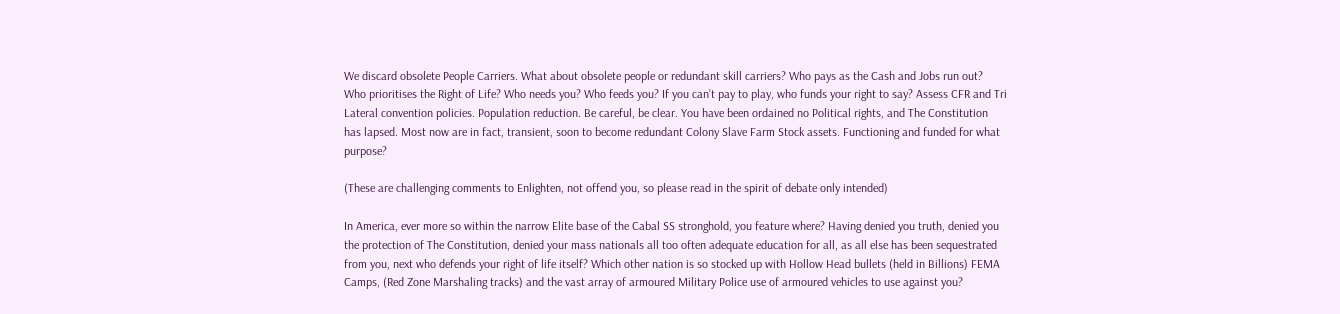We discard obsolete People Carriers. What about obsolete people or redundant skill carriers? Who pays as the Cash and Jobs run out? Who prioritises the Right of Life? Who needs you? Who feeds you? If you can’t pay to play, who funds your right to say? Assess CFR and Tri Lateral convention policies. Population reduction. Be careful, be clear. You have been ordained no Political rights, and The Constitution has lapsed. Most now are in fact, transient, soon to become redundant Colony Slave Farm Stock assets. Functioning and funded for what purpose?

(These are challenging comments to Enlighten, not offend you, so please read in the spirit of debate only intended)

In America, ever more so within the narrow Elite base of the Cabal SS stronghold, you feature where? Having denied you truth, denied you the protection of The Constitution, denied your mass nationals all too often adequate education for all, as all else has been sequestrated from you, next who defends your right of life itself? Which other nation is so stocked up with Hollow Head bullets (held in Billions) FEMA Camps, (Red Zone Marshaling tracks) and the vast array of armoured Military Police use of armoured vehicles to use against you?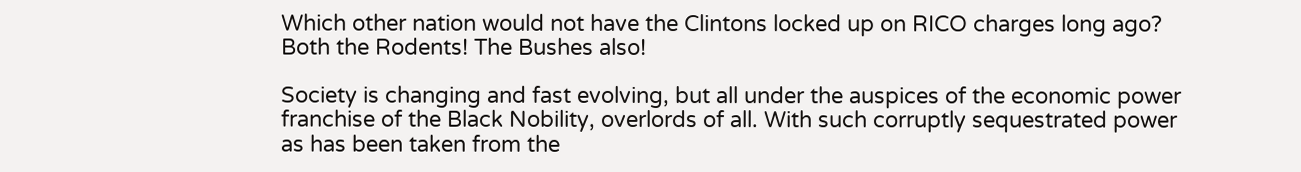Which other nation would not have the Clintons locked up on RICO charges long ago? Both the Rodents! The Bushes also!

Society is changing and fast evolving, but all under the auspices of the economic power franchise of the Black Nobility, overlords of all. With such corruptly sequestrated power as has been taken from the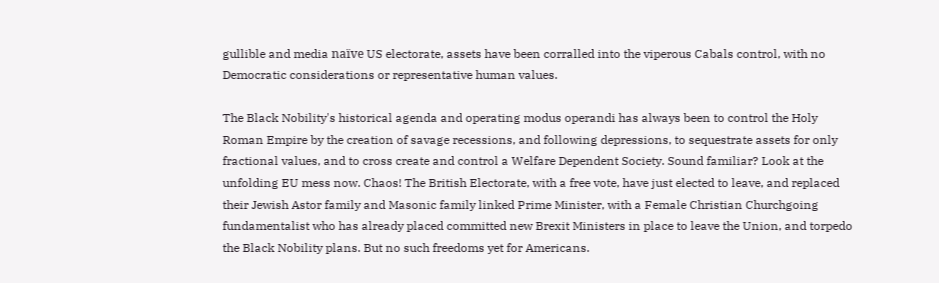gullible and media naïve US electorate, assets have been corralled into the viperous Cabals control, with no Democratic considerations or representative human values.

The Black Nobility's historical agenda and operating modus operandi has always been to control the Holy Roman Empire by the creation of savage recessions, and following depressions, to sequestrate assets for only fractional values, and to cross create and control a Welfare Dependent Society. Sound familiar? Look at the unfolding EU mess now. Chaos! The British Electorate, with a free vote, have just elected to leave, and replaced their Jewish Astor family and Masonic family linked Prime Minister, with a Female Christian Churchgoing fundamentalist who has already placed committed new Brexit Ministers in place to leave the Union, and torpedo the Black Nobility plans. But no such freedoms yet for Americans.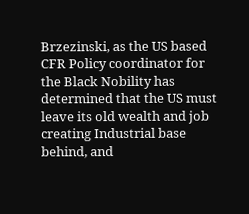Brzezinski, as the US based CFR Policy coordinator for the Black Nobility has determined that the US must leave its old wealth and job creating Industrial base behind, and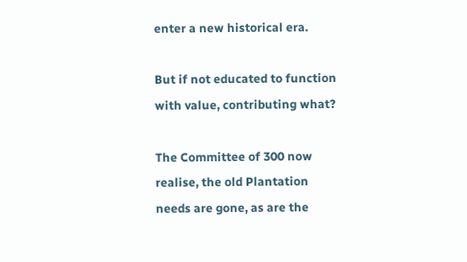enter a new historical era.

But if not educated to function with value, contributing what?

The Committee of 300 now realise, the old Plantation needs are gone, as are the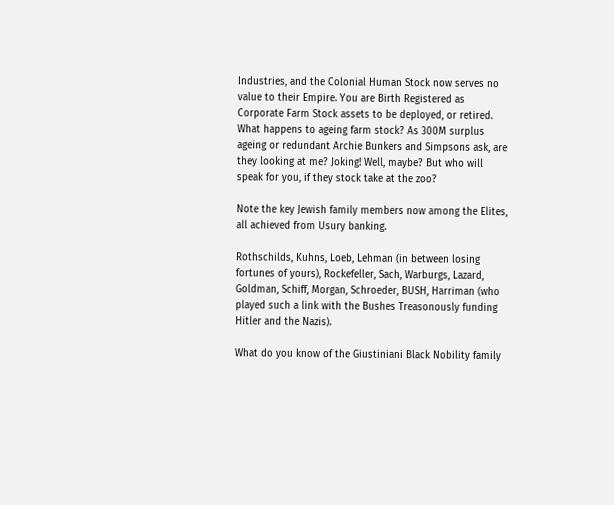Industries, and the Colonial Human Stock now serves no value to their Empire. You are Birth Registered as Corporate Farm Stock assets to be deployed, or retired. What happens to ageing farm stock? As 300M surplus ageing or redundant Archie Bunkers and Simpsons ask, are they looking at me? Joking! Well, maybe? But who will speak for you, if they stock take at the zoo?

Note the key Jewish family members now among the Elites, all achieved from Usury banking.

Rothschilds, Kuhns, Loeb, Lehman (in between losing fortunes of yours), Rockefeller, Sach, Warburgs, Lazard, Goldman, Schiff, Morgan, Schroeder, BUSH, Harriman (who played such a link with the Bushes Treasonously funding Hitler and the Nazis).

What do you know of the Giustiniani Black Nobility family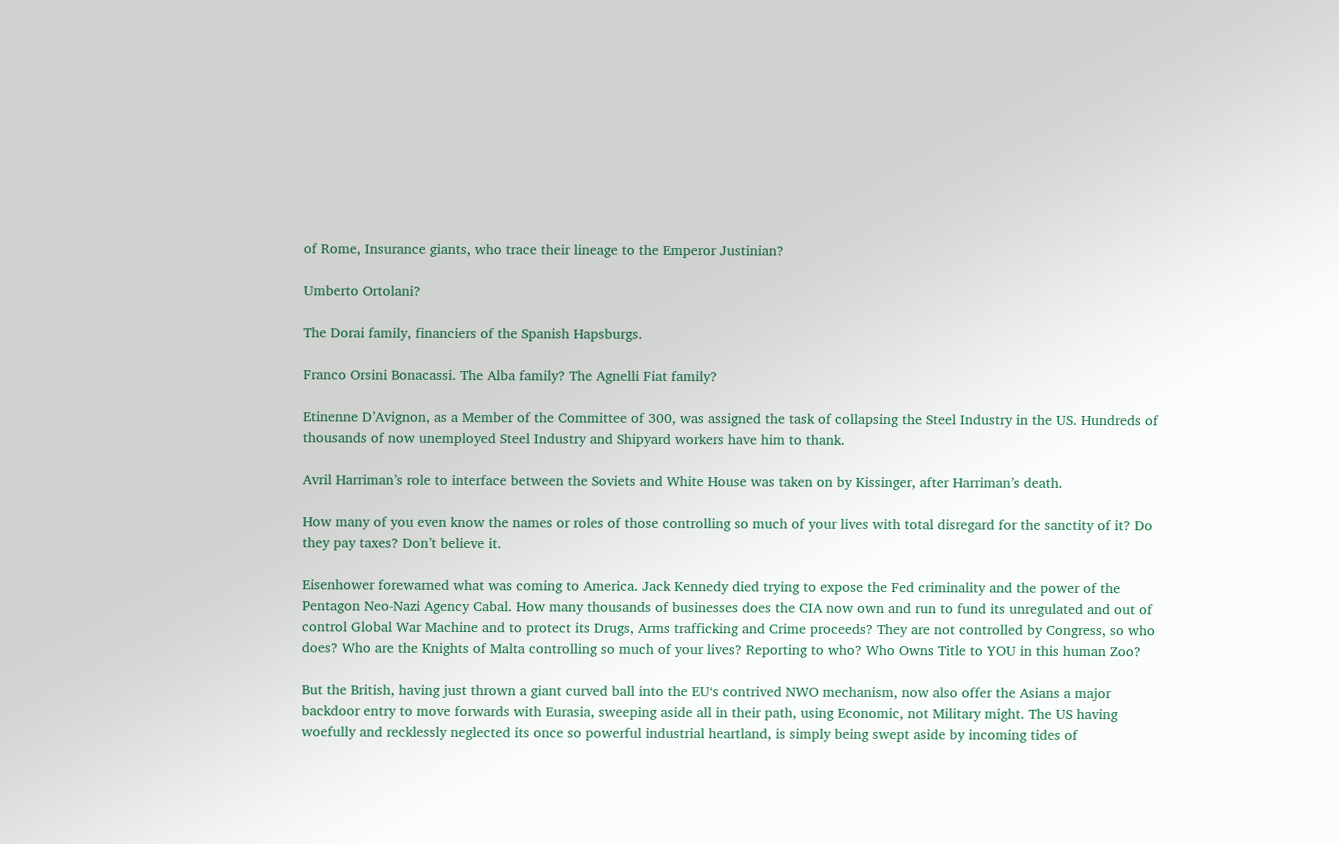of Rome, Insurance giants, who trace their lineage to the Emperor Justinian?

Umberto Ortolani?

The Dorai family, financiers of the Spanish Hapsburgs.

Franco Orsini Bonacassi. The Alba family? The Agnelli Fiat family?

Etinenne D’Avignon, as a Member of the Committee of 300, was assigned the task of collapsing the Steel Industry in the US. Hundreds of thousands of now unemployed Steel Industry and Shipyard workers have him to thank.

Avril Harriman’s role to interface between the Soviets and White House was taken on by Kissinger, after Harriman’s death.

How many of you even know the names or roles of those controlling so much of your lives with total disregard for the sanctity of it? Do they pay taxes? Don’t believe it.

Eisenhower forewarned what was coming to America. Jack Kennedy died trying to expose the Fed criminality and the power of the Pentagon Neo-Nazi Agency Cabal. How many thousands of businesses does the CIA now own and run to fund its unregulated and out of control Global War Machine and to protect its Drugs, Arms trafficking and Crime proceeds? They are not controlled by Congress, so who does? Who are the Knights of Malta controlling so much of your lives? Reporting to who? Who Owns Title to YOU in this human Zoo?

But the British, having just thrown a giant curved ball into the EU‘s contrived NWO mechanism, now also offer the Asians a major backdoor entry to move forwards with Eurasia, sweeping aside all in their path, using Economic, not Military might. The US having woefully and recklessly neglected its once so powerful industrial heartland, is simply being swept aside by incoming tides of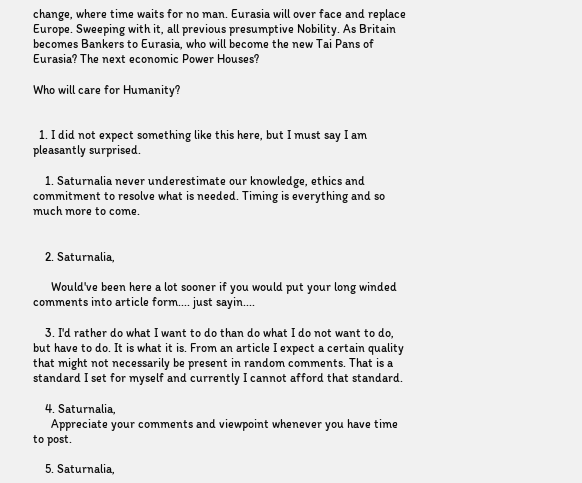change, where time waits for no man. Eurasia will over face and replace Europe. Sweeping with it, all previous presumptive Nobility. As Britain becomes Bankers to Eurasia, who will become the new Tai Pans of Eurasia? The next economic Power Houses?

Who will care for Humanity?


  1. I did not expect something like this here, but I must say I am pleasantly surprised.

    1. Saturnalia never underestimate our knowledge, ethics and commitment to resolve what is needed. Timing is everything and so much more to come.


    2. Saturnalia,

      Would've been here a lot sooner if you would put your long winded comments into article form.... just sayin....

    3. I'd rather do what I want to do than do what I do not want to do, but have to do. It is what it is. From an article I expect a certain quality that might not necessarily be present in random comments. That is a standard I set for myself and currently I cannot afford that standard.

    4. Saturnalia,
      Appreciate your comments and viewpoint whenever you have time to post.

    5. Saturnalia,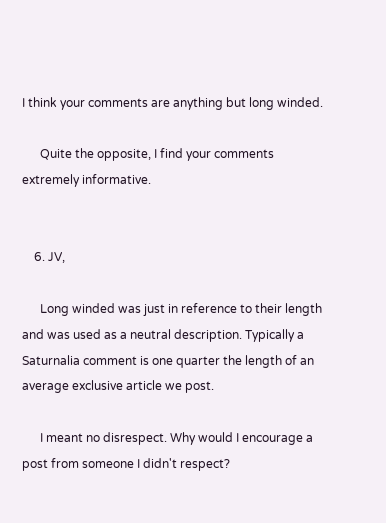I think your comments are anything but long winded.

      Quite the opposite, I find your comments extremely informative.


    6. JV,

      Long winded was just in reference to their length and was used as a neutral description. Typically a Saturnalia comment is one quarter the length of an average exclusive article we post.

      I meant no disrespect. Why would I encourage a post from someone I didn't respect?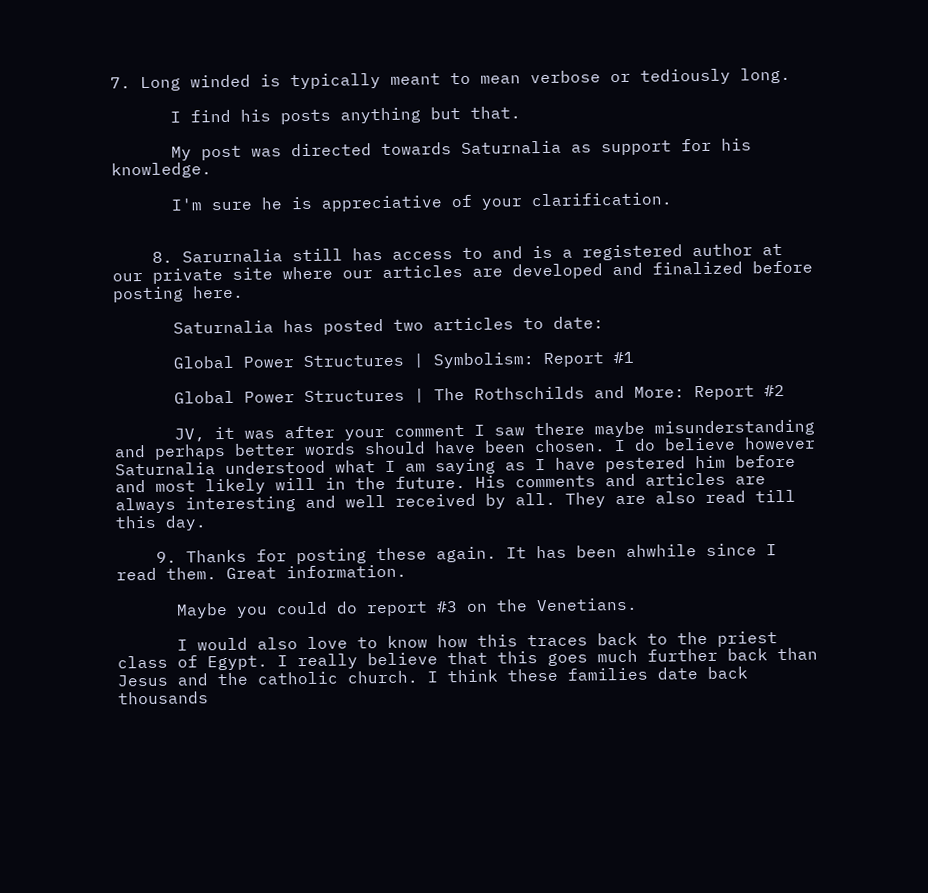7. Long winded is typically meant to mean verbose or tediously long.

      I find his posts anything but that.

      My post was directed towards Saturnalia as support for his knowledge.

      I'm sure he is appreciative of your clarification.


    8. Sarurnalia still has access to and is a registered author at our private site where our articles are developed and finalized before posting here.

      Saturnalia has posted two articles to date:

      Global Power Structures | Symbolism: Report #1

      Global Power Structures | The Rothschilds and More: Report #2

      JV, it was after your comment I saw there maybe misunderstanding and perhaps better words should have been chosen. I do believe however Saturnalia understood what I am saying as I have pestered him before and most likely will in the future. His comments and articles are always interesting and well received by all. They are also read till this day.

    9. Thanks for posting these again. It has been ahwhile since I read them. Great information.

      Maybe you could do report #3 on the Venetians.

      I would also love to know how this traces back to the priest class of Egypt. I really believe that this goes much further back than Jesus and the catholic church. I think these families date back thousands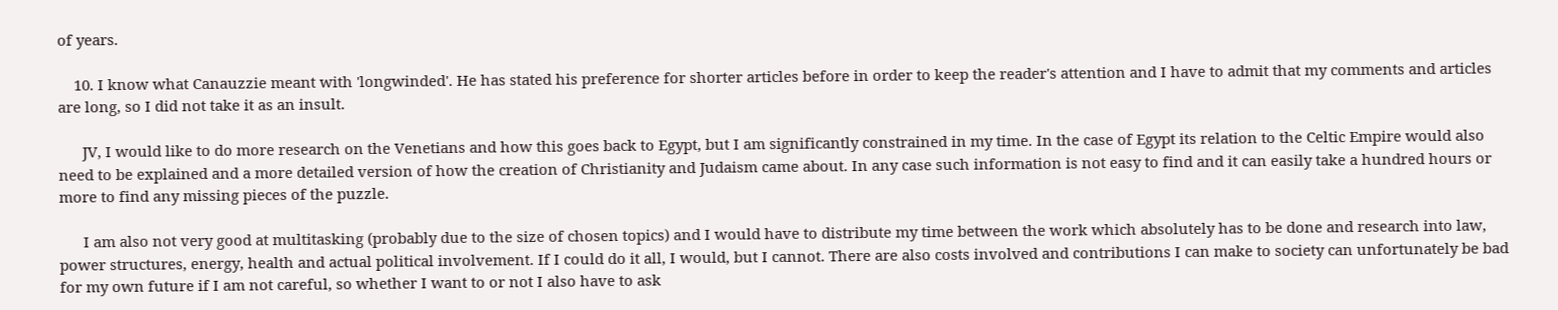of years.

    10. I know what Canauzzie meant with 'longwinded'. He has stated his preference for shorter articles before in order to keep the reader's attention and I have to admit that my comments and articles are long, so I did not take it as an insult.

      JV, I would like to do more research on the Venetians and how this goes back to Egypt, but I am significantly constrained in my time. In the case of Egypt its relation to the Celtic Empire would also need to be explained and a more detailed version of how the creation of Christianity and Judaism came about. In any case such information is not easy to find and it can easily take a hundred hours or more to find any missing pieces of the puzzle.

      I am also not very good at multitasking (probably due to the size of chosen topics) and I would have to distribute my time between the work which absolutely has to be done and research into law, power structures, energy, health and actual political involvement. If I could do it all, I would, but I cannot. There are also costs involved and contributions I can make to society can unfortunately be bad for my own future if I am not careful, so whether I want to or not I also have to ask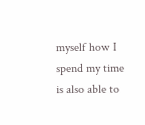myself how I spend my time is also able to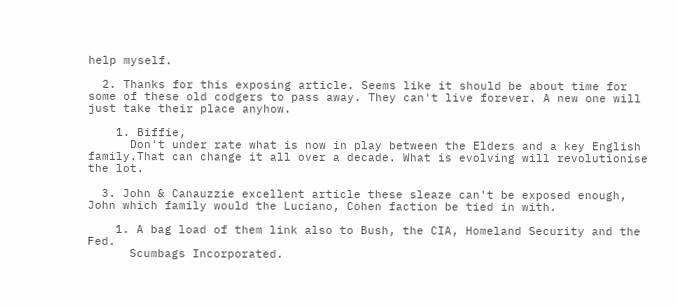help myself.

  2. Thanks for this exposing article. Seems like it should be about time for some of these old codgers to pass away. They can't live forever. A new one will just take their place anyhow.

    1. Biffie,
      Don't under rate what is now in play between the Elders and a key English family.That can change it all over a decade. What is evolving will revolutionise the lot.

  3. John & Canauzzie excellent article these sleaze can't be exposed enough, John which family would the Luciano, Cohen faction be tied in with.

    1. A bag load of them link also to Bush, the CIA, Homeland Security and the Fed.
      Scumbags Incorporated.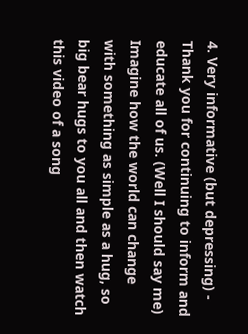4. Very informative (but depressing) - Thank you for continuing to inform and educate all of us. (Well I should say me) Imagine how the world can change with something as simple as a hug, so big bear hugs to you all and then watch this video of a song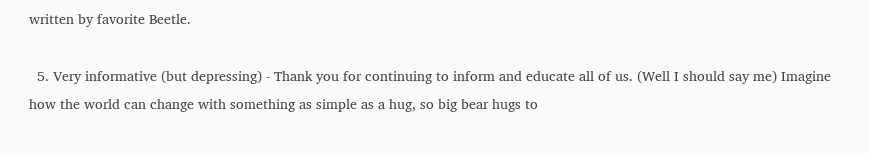written by favorite Beetle.

  5. Very informative (but depressing) - Thank you for continuing to inform and educate all of us. (Well I should say me) Imagine how the world can change with something as simple as a hug, so big bear hugs to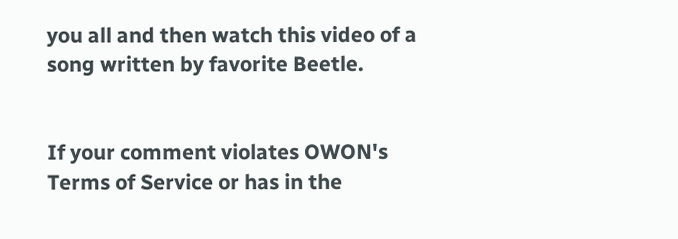you all and then watch this video of a song written by favorite Beetle.


If your comment violates OWON's Terms of Service or has in the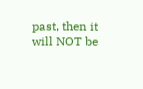past, then it will NOT be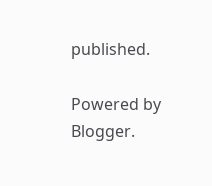published.

Powered by Blogger.